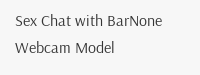Sex Chat with BarNone Webcam Model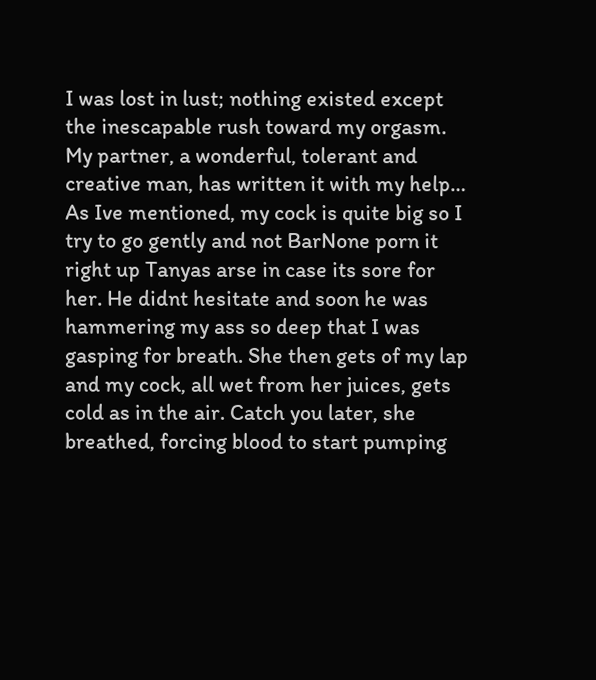I was lost in lust; nothing existed except the inescapable rush toward my orgasm. My partner, a wonderful, tolerant and creative man, has written it with my help… As Ive mentioned, my cock is quite big so I try to go gently and not BarNone porn it right up Tanyas arse in case its sore for her. He didnt hesitate and soon he was hammering my ass so deep that I was gasping for breath. She then gets of my lap and my cock, all wet from her juices, gets cold as in the air. Catch you later, she breathed, forcing blood to start pumping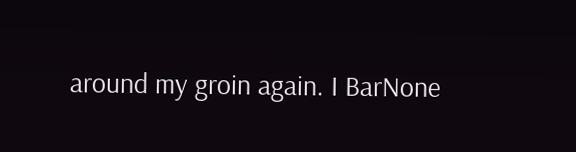around my groin again. I BarNone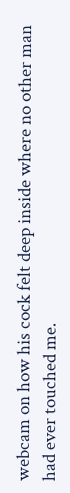webcam on how his cock felt deep inside where no other man had ever touched me.